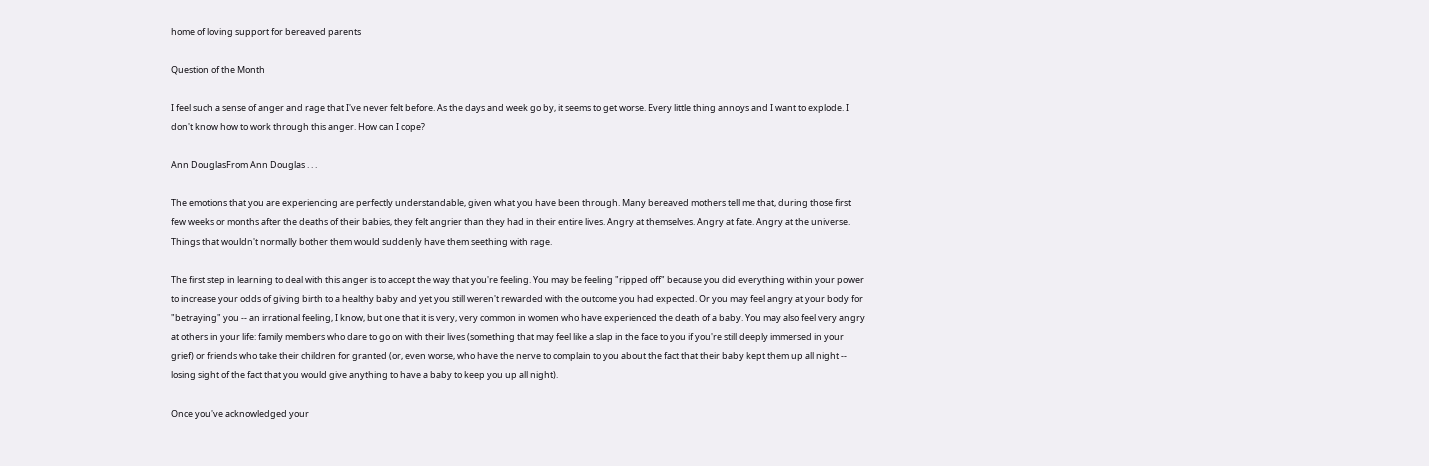home of loving support for bereaved parents

Question of the Month

I feel such a sense of anger and rage that I've never felt before. As the days and week go by, it seems to get worse. Every little thing annoys and I want to explode. I don't know how to work through this anger. How can I cope?

Ann DouglasFrom Ann Douglas . . .

The emotions that you are experiencing are perfectly understandable, given what you have been through. Many bereaved mothers tell me that, during those first few weeks or months after the deaths of their babies, they felt angrier than they had in their entire lives. Angry at themselves. Angry at fate. Angry at the universe. Things that wouldn't normally bother them would suddenly have them seething with rage.

The first step in learning to deal with this anger is to accept the way that you're feeling. You may be feeling "ripped off" because you did everything within your power to increase your odds of giving birth to a healthy baby and yet you still weren't rewarded with the outcome you had expected. Or you may feel angry at your body for "betraying" you -- an irrational feeling, I know, but one that it is very, very common in women who have experienced the death of a baby. You may also feel very angry at others in your life: family members who dare to go on with their lives (something that may feel like a slap in the face to you if you're still deeply immersed in your grief) or friends who take their children for granted (or, even worse, who have the nerve to complain to you about the fact that their baby kept them up all night -- losing sight of the fact that you would give anything to have a baby to keep you up all night).

Once you've acknowledged your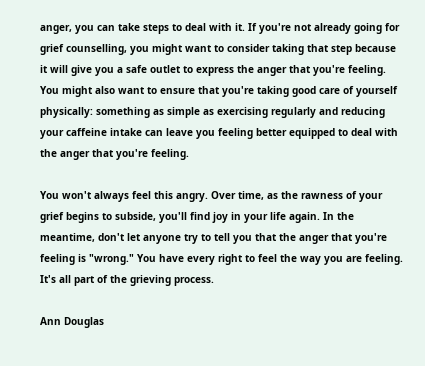anger, you can take steps to deal with it. If you're not already going for grief counselling, you might want to consider taking that step because it will give you a safe outlet to express the anger that you're feeling. You might also want to ensure that you're taking good care of yourself physically: something as simple as exercising regularly and reducing your caffeine intake can leave you feeling better equipped to deal with the anger that you're feeling.

You won't always feel this angry. Over time, as the rawness of your grief begins to subside, you'll find joy in your life again. In the meantime, don't let anyone try to tell you that the anger that you're feeling is "wrong." You have every right to feel the way you are feeling. It's all part of the grieving process.

Ann Douglas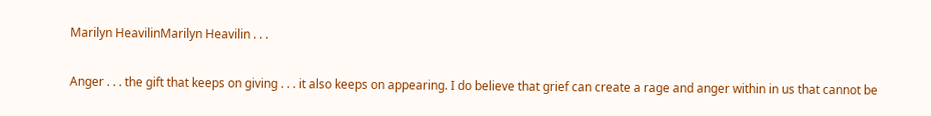Marilyn HeavilinMarilyn Heavilin . . .

Anger . . . the gift that keeps on giving . . . it also keeps on appearing. I do believe that grief can create a rage and anger within in us that cannot be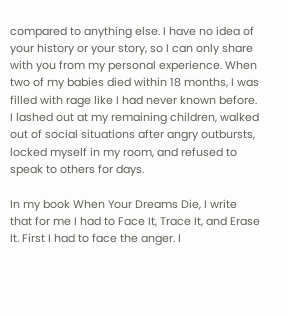compared to anything else. I have no idea of your history or your story, so I can only share with you from my personal experience. When two of my babies died within 18 months, I was filled with rage like I had never known before. I lashed out at my remaining children, walked out of social situations after angry outbursts, locked myself in my room, and refused to speak to others for days.

In my book When Your Dreams Die, I write that for me I had to Face It, Trace It, and Erase It. First I had to face the anger. I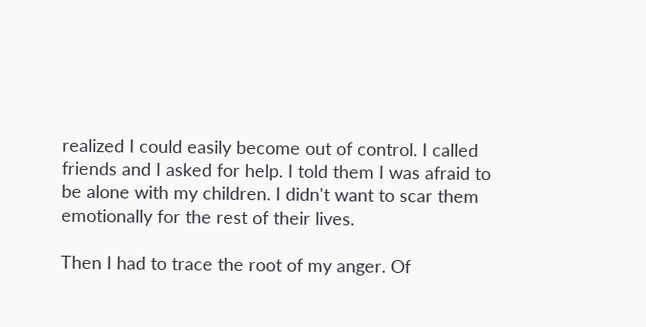realized I could easily become out of control. I called friends and I asked for help. I told them I was afraid to be alone with my children. I didn't want to scar them emotionally for the rest of their lives.

Then I had to trace the root of my anger. Of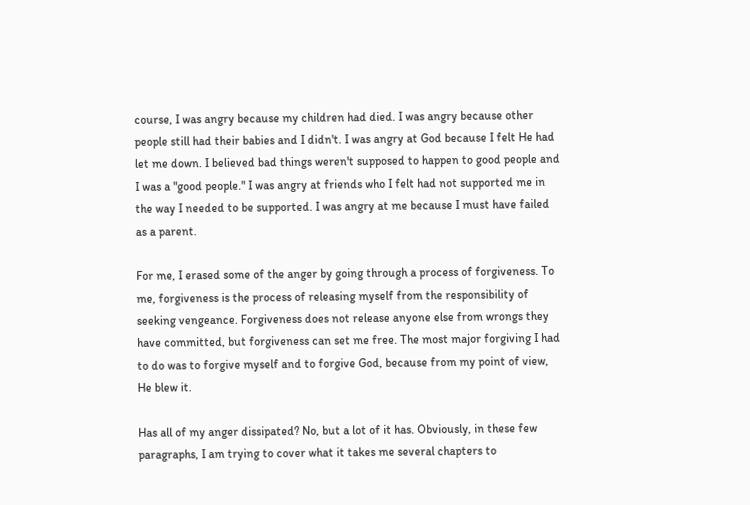course, I was angry because my children had died. I was angry because other people still had their babies and I didn't. I was angry at God because I felt He had let me down. I believed bad things weren't supposed to happen to good people and I was a "good people." I was angry at friends who I felt had not supported me in the way I needed to be supported. I was angry at me because I must have failed as a parent.

For me, I erased some of the anger by going through a process of forgiveness. To me, forgiveness is the process of releasing myself from the responsibility of seeking vengeance. Forgiveness does not release anyone else from wrongs they have committed, but forgiveness can set me free. The most major forgiving I had to do was to forgive myself and to forgive God, because from my point of view, He blew it.

Has all of my anger dissipated? No, but a lot of it has. Obviously, in these few paragraphs, I am trying to cover what it takes me several chapters to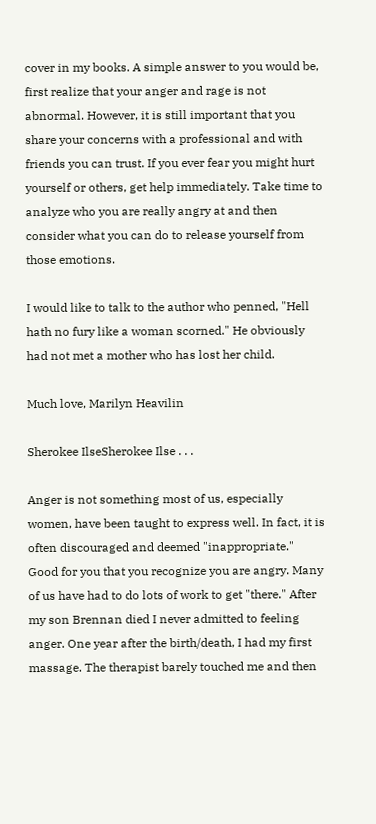cover in my books. A simple answer to you would be, first realize that your anger and rage is not abnormal. However, it is still important that you share your concerns with a professional and with friends you can trust. If you ever fear you might hurt yourself or others, get help immediately. Take time to analyze who you are really angry at and then consider what you can do to release yourself from those emotions.

I would like to talk to the author who penned, "Hell hath no fury like a woman scorned." He obviously had not met a mother who has lost her child.

Much love, Marilyn Heavilin

Sherokee IlseSherokee Ilse . . .

Anger is not something most of us, especially women, have been taught to express well. In fact, it is often discouraged and deemed "inappropriate." Good for you that you recognize you are angry. Many of us have had to do lots of work to get "there." After my son Brennan died I never admitted to feeling anger. One year after the birth/death, I had my first massage. The therapist barely touched me and then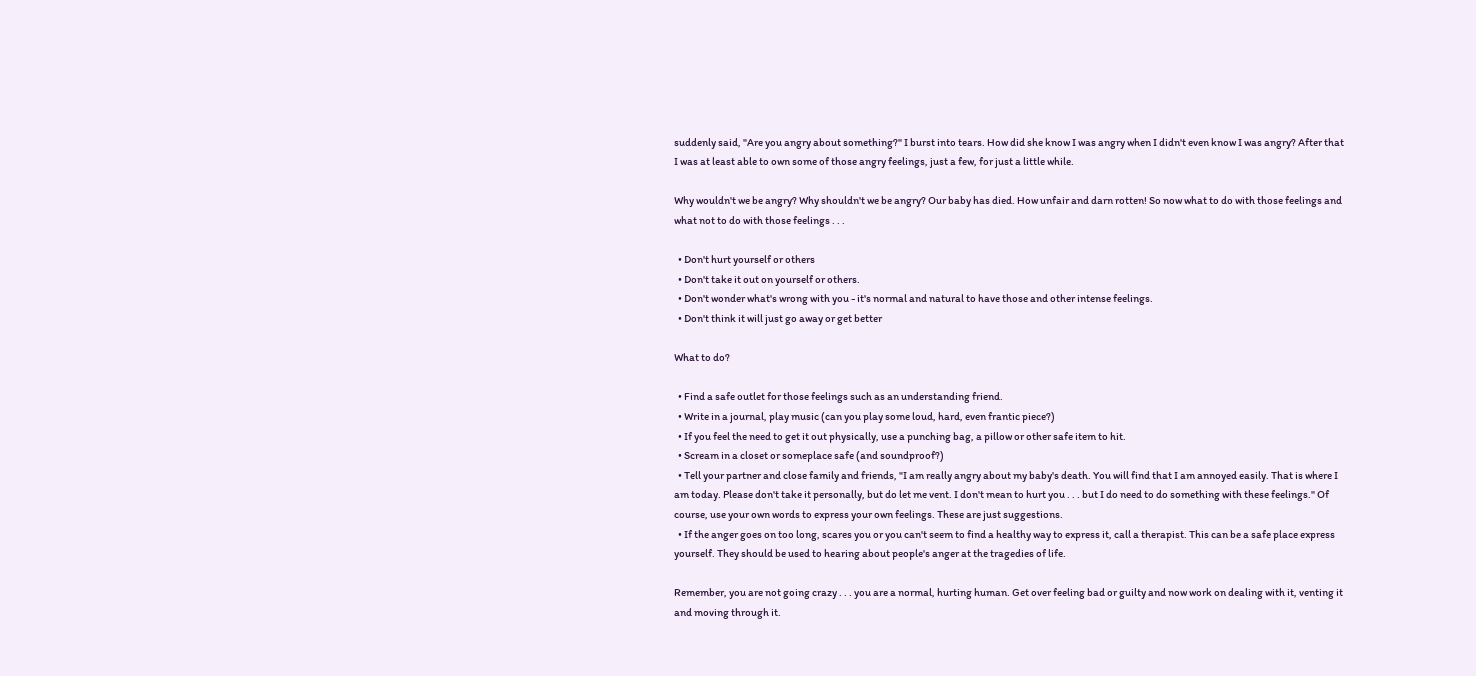suddenly said, "Are you angry about something?" I burst into tears. How did she know I was angry when I didn't even know I was angry? After that I was at least able to own some of those angry feelings, just a few, for just a little while.

Why wouldn't we be angry? Why shouldn't we be angry? Our baby has died. How unfair and darn rotten! So now what to do with those feelings and what not to do with those feelings . . .

  • Don't hurt yourself or others
  • Don't take it out on yourself or others.
  • Don't wonder what's wrong with you - it's normal and natural to have those and other intense feelings.
  • Don't think it will just go away or get better

What to do?

  • Find a safe outlet for those feelings such as an understanding friend.
  • Write in a journal, play music (can you play some loud, hard, even frantic piece?)
  • If you feel the need to get it out physically, use a punching bag, a pillow or other safe item to hit.
  • Scream in a closet or someplace safe (and soundproof?)
  • Tell your partner and close family and friends, "I am really angry about my baby's death. You will find that I am annoyed easily. That is where I am today. Please don't take it personally, but do let me vent. I don't mean to hurt you . . . but I do need to do something with these feelings." Of course, use your own words to express your own feelings. These are just suggestions.
  • If the anger goes on too long, scares you or you can't seem to find a healthy way to express it, call a therapist. This can be a safe place express yourself. They should be used to hearing about people's anger at the tragedies of life.

Remember, you are not going crazy . . . you are a normal, hurting human. Get over feeling bad or guilty and now work on dealing with it, venting it and moving through it.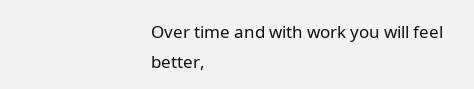Over time and with work you will feel better,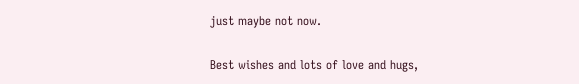just maybe not now.

Best wishes and lots of love and hugs,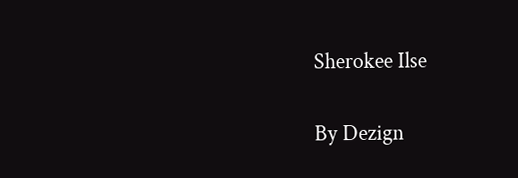Sherokee Ilse


By Dezign